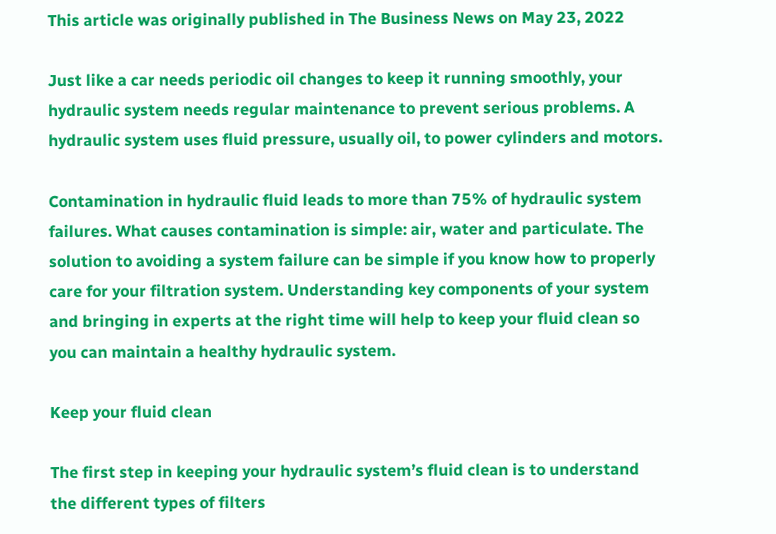This article was originally published in The Business News on May 23, 2022

Just like a car needs periodic oil changes to keep it running smoothly, your hydraulic system needs regular maintenance to prevent serious problems. A hydraulic system uses fluid pressure, usually oil, to power cylinders and motors.

Contamination in hydraulic fluid leads to more than 75% of hydraulic system failures. What causes contamination is simple: air, water and particulate. The solution to avoiding a system failure can be simple if you know how to properly care for your filtration system. Understanding key components of your system and bringing in experts at the right time will help to keep your fluid clean so you can maintain a healthy hydraulic system.

Keep your fluid clean

The first step in keeping your hydraulic system’s fluid clean is to understand the different types of filters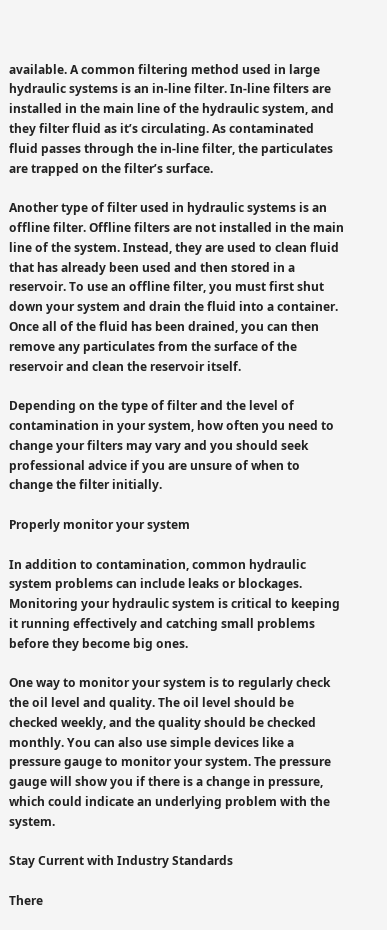available. A common filtering method used in large hydraulic systems is an in-line filter. In-line filters are installed in the main line of the hydraulic system, and they filter fluid as it’s circulating. As contaminated fluid passes through the in-line filter, the particulates are trapped on the filter’s surface.

Another type of filter used in hydraulic systems is an offline filter. Offline filters are not installed in the main line of the system. Instead, they are used to clean fluid that has already been used and then stored in a reservoir. To use an offline filter, you must first shut down your system and drain the fluid into a container. Once all of the fluid has been drained, you can then remove any particulates from the surface of the reservoir and clean the reservoir itself.

Depending on the type of filter and the level of contamination in your system, how often you need to change your filters may vary and you should seek professional advice if you are unsure of when to change the filter initially.

Properly monitor your system

In addition to contamination, common hydraulic system problems can include leaks or blockages. Monitoring your hydraulic system is critical to keeping it running effectively and catching small problems before they become big ones.

One way to monitor your system is to regularly check the oil level and quality. The oil level should be checked weekly, and the quality should be checked monthly. You can also use simple devices like a pressure gauge to monitor your system. The pressure gauge will show you if there is a change in pressure, which could indicate an underlying problem with the system.

Stay Current with Industry Standards

There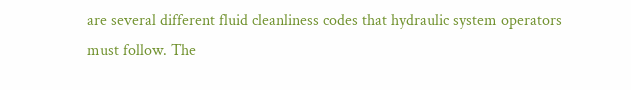are several different fluid cleanliness codes that hydraulic system operators must follow. The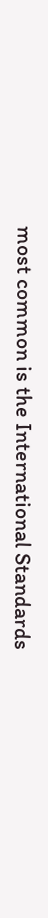most common is the International Standards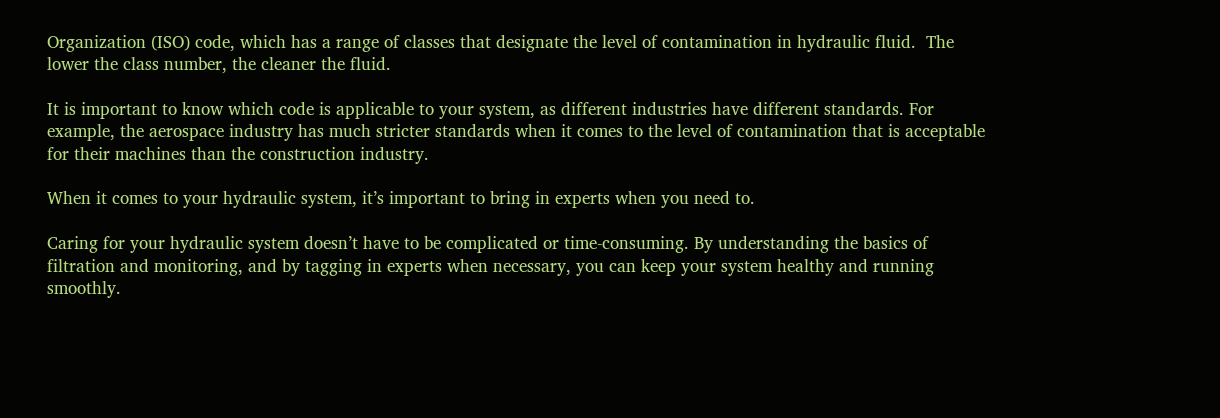Organization (ISO) code, which has a range of classes that designate the level of contamination in hydraulic fluid.  The lower the class number, the cleaner the fluid.

It is important to know which code is applicable to your system, as different industries have different standards. For example, the aerospace industry has much stricter standards when it comes to the level of contamination that is acceptable for their machines than the construction industry.

When it comes to your hydraulic system, it’s important to bring in experts when you need to.

Caring for your hydraulic system doesn’t have to be complicated or time-consuming. By understanding the basics of filtration and monitoring, and by tagging in experts when necessary, you can keep your system healthy and running smoothly.